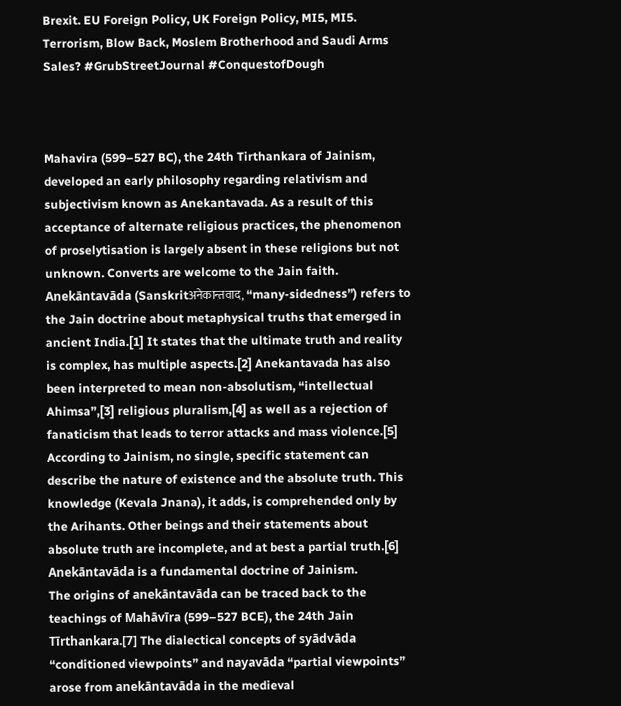Brexit. EU Foreign Policy, UK Foreign Policy, MI5, MI5. Terrorism, Blow Back, Moslem Brotherhood and Saudi Arms Sales? #GrubStreetJournal #ConquestofDough



Mahavira (599–527 BC), the 24th Tirthankara of Jainism, developed an early philosophy regarding relativism and subjectivism known as Anekantavada. As a result of this acceptance of alternate religious practices, the phenomenon of proselytisation is largely absent in these religions but not unknown. Converts are welcome to the Jain faith.
Anekāntavāda (Sanskritअनेकान्तवाद, “many-sidedness”) refers to the Jain doctrine about metaphysical truths that emerged in ancient India.[1] It states that the ultimate truth and reality is complex, has multiple aspects.[2] Anekantavada has also been interpreted to mean non-absolutism, “intellectual Ahimsa”,[3] religious pluralism,[4] as well as a rejection of fanaticism that leads to terror attacks and mass violence.[5]
According to Jainism, no single, specific statement can describe the nature of existence and the absolute truth. This knowledge (Kevala Jnana), it adds, is comprehended only by the Arihants. Other beings and their statements about absolute truth are incomplete, and at best a partial truth.[6] Anekāntavāda is a fundamental doctrine of Jainism.
The origins of anekāntavāda can be traced back to the teachings of Mahāvīra (599–527 BCE), the 24th Jain Tīrthankara.[7] The dialectical concepts of syādvāda “conditioned viewpoints” and nayavāda “partial viewpoints” arose from anekāntavāda in the medieval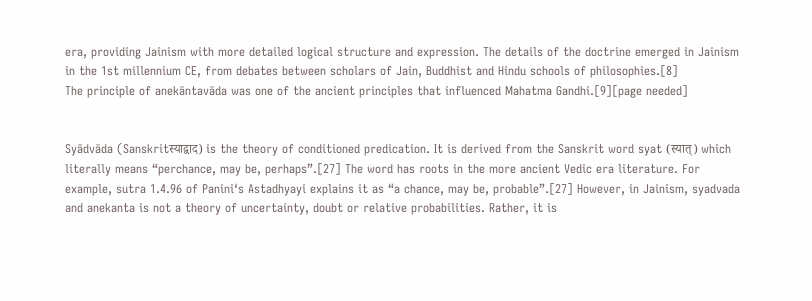era, providing Jainism with more detailed logical structure and expression. The details of the doctrine emerged in Jainism in the 1st millennium CE, from debates between scholars of Jain, Buddhist and Hindu schools of philosophies.[8]
The principle of anekāntavāda was one of the ancient principles that influenced Mahatma Gandhi.[9][page needed]


Syādvāda (Sanskritस्याद्वाद) is the theory of conditioned predication. It is derived from the Sanskrit word syat (स्यात्) which literally means “perchance, may be, perhaps”.[27] The word has roots in the more ancient Vedic era literature. For example, sutra 1.4.96 of Panini‘s Astadhyayi explains it as “a chance, may be, probable”.[27] However, in Jainism, syadvada and anekanta is not a theory of uncertainty, doubt or relative probabilities. Rather, it is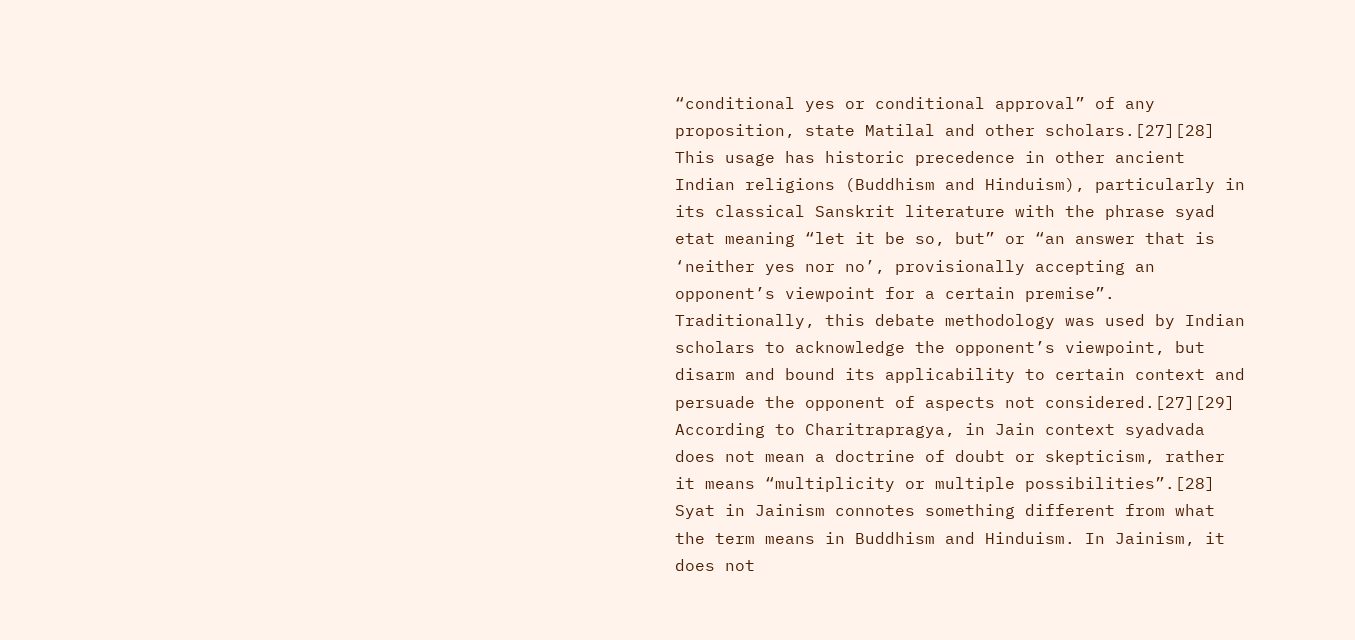“conditional yes or conditional approval” of any proposition, state Matilal and other scholars.[27][28] This usage has historic precedence in other ancient Indian religions (Buddhism and Hinduism), particularly in its classical Sanskrit literature with the phrase syad etat meaning “let it be so, but” or “an answer that is ‘neither yes nor no’, provisionally accepting an opponent’s viewpoint for a certain premise”. Traditionally, this debate methodology was used by Indian scholars to acknowledge the opponent’s viewpoint, but disarm and bound its applicability to certain context and persuade the opponent of aspects not considered.[27][29]
According to Charitrapragya, in Jain context syadvada does not mean a doctrine of doubt or skepticism, rather it means “multiplicity or multiple possibilities”.[28] Syat in Jainism connotes something different from what the term means in Buddhism and Hinduism. In Jainism, it does not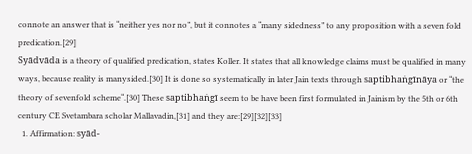connote an answer that is “neither yes nor no”, but it connotes a “many sidedness” to any proposition with a seven fold predication.[29]
Syādvāda is a theory of qualified predication, states Koller. It states that all knowledge claims must be qualified in many ways, because reality is manysided.[30] It is done so systematically in later Jain texts through saptibhaṅgīnāya or “the theory of sevenfold scheme“.[30] These saptibhaṅgī seem to be have been first formulated in Jainism by the 5th or 6th century CE Svetambara scholar Mallavadin,[31] and they are:[29][32][33]
  1. Affirmation: syād-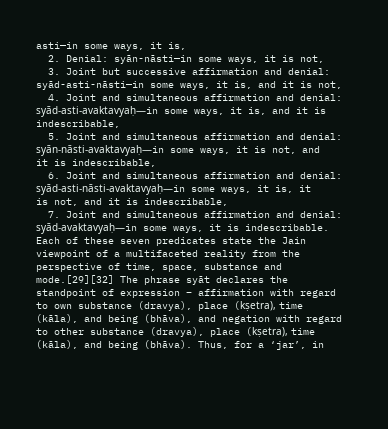asti—in some ways, it is,
  2. Denial: syān-nāsti—in some ways, it is not,
  3. Joint but successive affirmation and denial: syād-asti-nāsti—in some ways, it is, and it is not,
  4. Joint and simultaneous affirmation and denial: syād-asti-avaktavyaḥ—in some ways, it is, and it is indescribable,
  5. Joint and simultaneous affirmation and denial: syān-nāsti-avaktavyaḥ—in some ways, it is not, and it is indescribable,
  6. Joint and simultaneous affirmation and denial: syād-asti-nāsti-avaktavyaḥ—in some ways, it is, it is not, and it is indescribable,
  7. Joint and simultaneous affirmation and denial: syād-avaktavyaḥ—in some ways, it is indescribable.
Each of these seven predicates state the Jain viewpoint of a multifaceted reality from the perspective of time, space, substance and mode.[29][32] The phrase syāt declares the standpoint of expression – affirmation with regard to own substance (dravya), place (kṣetra), time (kāla), and being (bhāva), and negation with regard to other substance (dravya), place (kṣetra), time (kāla), and being (bhāva). Thus, for a ‘jar’, in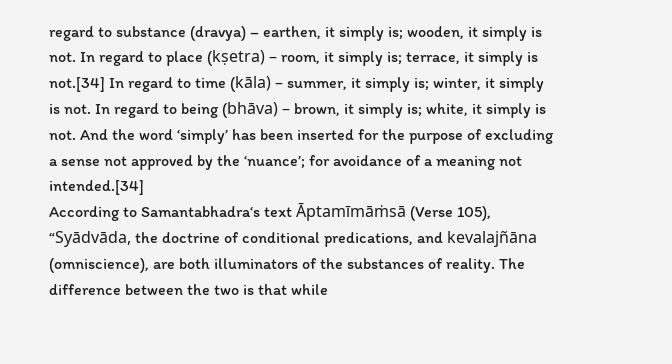regard to substance (dravya) – earthen, it simply is; wooden, it simply is not. In regard to place (kṣetra) – room, it simply is; terrace, it simply is not.[34] In regard to time (kāla) – summer, it simply is; winter, it simply is not. In regard to being (bhāva) – brown, it simply is; white, it simply is not. And the word ‘simply’ has been inserted for the purpose of excluding a sense not approved by the ‘nuance’; for avoidance of a meaning not intended.[34]
According to Samantabhadra‘s text Āptamīmāṁsā (Verse 105), “Syādvāda, the doctrine of conditional predications, and kevalajñāna (omniscience), are both illuminators of the substances of reality. The difference between the two is that while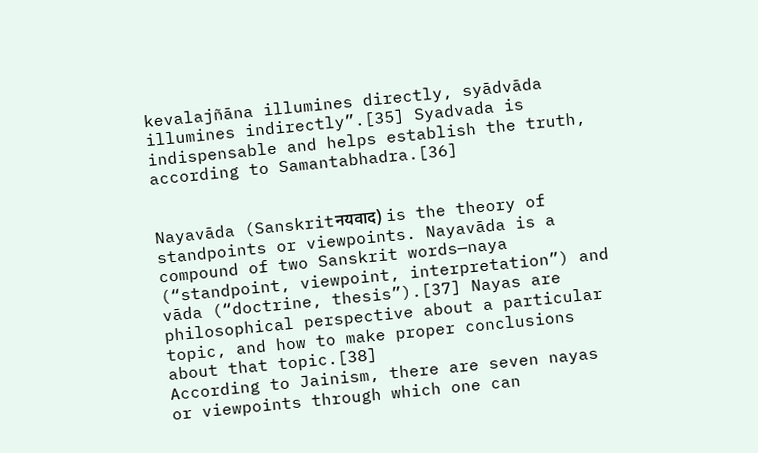kevalajñāna illumines directly, syādvāda illumines indirectly”.[35] Syadvada is indispensable and helps establish the truth, according to Samantabhadra.[36]


Nayavāda (Sanskritनयवाद) is the theory of standpoints or viewpoints. Nayavāda is a compound of two Sanskrit words—naya (“standpoint, viewpoint, interpretation”) and vāda (“doctrine, thesis”).[37] Nayas are philosophical perspective about a particular topic, and how to make proper conclusions about that topic.[38]
According to Jainism, there are seven nayas or viewpoints through which one can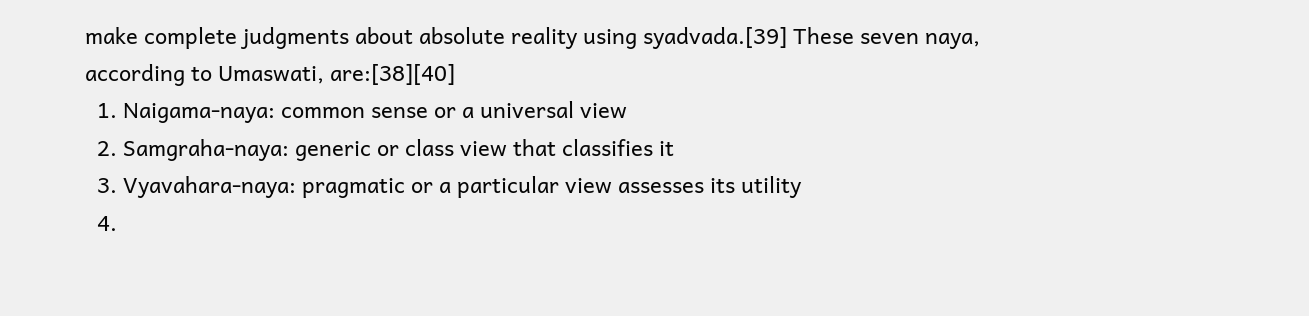make complete judgments about absolute reality using syadvada.[39] These seven naya, according to Umaswati, are:[38][40]
  1. Naigama-naya: common sense or a universal view
  2. Samgraha-naya: generic or class view that classifies it
  3. Vyavahara-naya: pragmatic or a particular view assesses its utility
  4.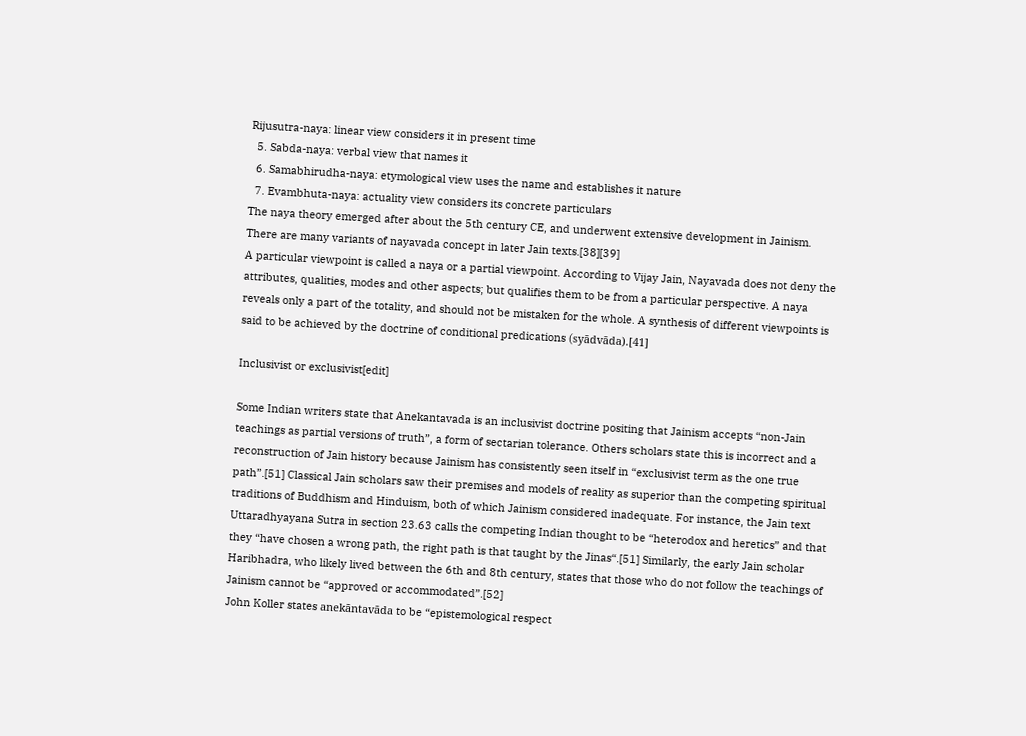Rijusutra-naya: linear view considers it in present time
  5. Sabda-naya: verbal view that names it
  6. Samabhirudha-naya: etymological view uses the name and establishes it nature
  7. Evambhuta-naya: actuality view considers its concrete particulars
The naya theory emerged after about the 5th century CE, and underwent extensive development in Jainism. There are many variants of nayavada concept in later Jain texts.[38][39]
A particular viewpoint is called a naya or a partial viewpoint. According to Vijay Jain, Nayavada does not deny the attributes, qualities, modes and other aspects; but qualifies them to be from a particular perspective. A naya reveals only a part of the totality, and should not be mistaken for the whole. A synthesis of different viewpoints is said to be achieved by the doctrine of conditional predications (syādvāda).[41]

Inclusivist or exclusivist[edit]

Some Indian writers state that Anekantavada is an inclusivist doctrine positing that Jainism accepts “non-Jain teachings as partial versions of truth”, a form of sectarian tolerance. Others scholars state this is incorrect and a reconstruction of Jain history because Jainism has consistently seen itself in “exclusivist term as the one true path”.[51] Classical Jain scholars saw their premises and models of reality as superior than the competing spiritual traditions of Buddhism and Hinduism, both of which Jainism considered inadequate. For instance, the Jain text Uttaradhyayana Sutra in section 23.63 calls the competing Indian thought to be “heterodox and heretics” and that they “have chosen a wrong path, the right path is that taught by the Jinas“.[51] Similarly, the early Jain scholar Haribhadra, who likely lived between the 6th and 8th century, states that those who do not follow the teachings of Jainism cannot be “approved or accommodated”.[52]
John Koller states anekāntavāda to be “epistemological respect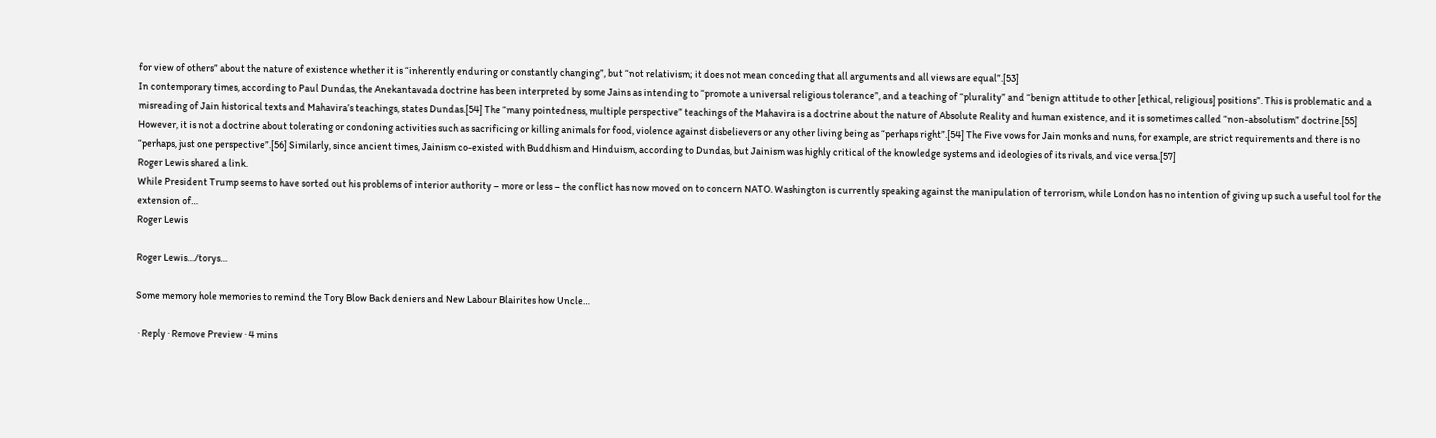for view of others” about the nature of existence whether it is “inherently enduring or constantly changing”, but “not relativism; it does not mean conceding that all arguments and all views are equal”.[53]
In contemporary times, according to Paul Dundas, the Anekantavada doctrine has been interpreted by some Jains as intending to “promote a universal religious tolerance”, and a teaching of “plurality” and “benign attitude to other [ethical, religious] positions”. This is problematic and a misreading of Jain historical texts and Mahavira’s teachings, states Dundas.[54] The “many pointedness, multiple perspective” teachings of the Mahavira is a doctrine about the nature of Absolute Reality and human existence, and it is sometimes called “non-absolutism” doctrine.[55] However, it is not a doctrine about tolerating or condoning activities such as sacrificing or killing animals for food, violence against disbelievers or any other living being as “perhaps right”.[54] The Five vows for Jain monks and nuns, for example, are strict requirements and there is no “perhaps, just one perspective”.[56] Similarly, since ancient times, Jainism co-existed with Buddhism and Hinduism, according to Dundas, but Jainism was highly critical of the knowledge systems and ideologies of its rivals, and vice versa.[57]
Roger Lewis shared a link.
While President Trump seems to have sorted out his problems of interior authority – more or less – the conflict has now moved on to concern NATO. Washington is currently speaking against the manipulation of terrorism, while London has no intention of giving up such a useful tool for the extension of…
Roger Lewis

Roger Lewis…/torys…

Some memory hole memories to remind the Tory Blow Back deniers and New Labour Blairites how Uncle…

 · Reply · Remove Preview · 4 mins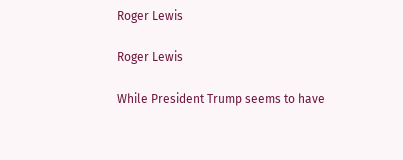Roger Lewis

Roger Lewis

While President Trump seems to have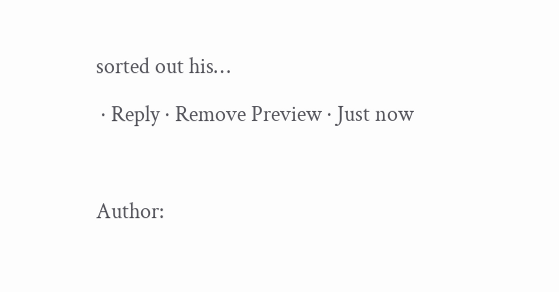sorted out his…

 · Reply · Remove Preview · Just now



Author: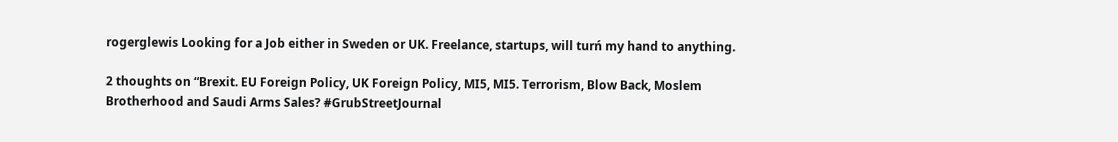rogerglewis Looking for a Job either in Sweden or UK. Freelance, startups, will turń my hand to anything.

2 thoughts on “Brexit. EU Foreign Policy, UK Foreign Policy, MI5, MI5. Terrorism, Blow Back, Moslem Brotherhood and Saudi Arms Sales? #GrubStreetJournal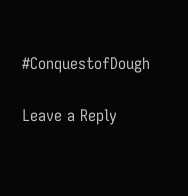#ConquestofDough

Leave a Reply